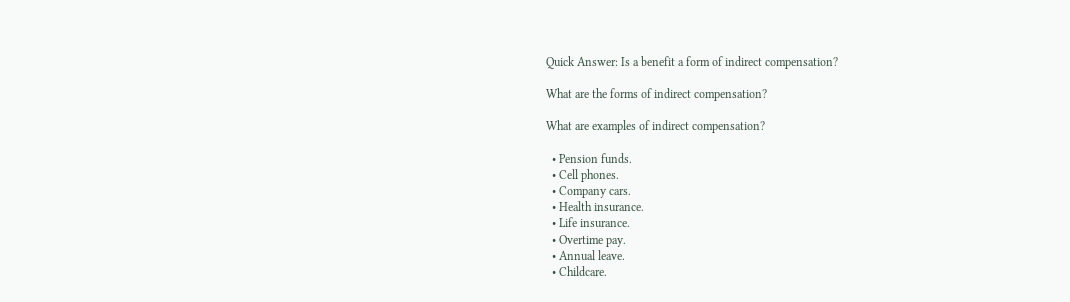Quick Answer: Is a benefit a form of indirect compensation?

What are the forms of indirect compensation?

What are examples of indirect compensation?

  • Pension funds.
  • Cell phones.
  • Company cars.
  • Health insurance.
  • Life insurance.
  • Overtime pay.
  • Annual leave.
  • Childcare.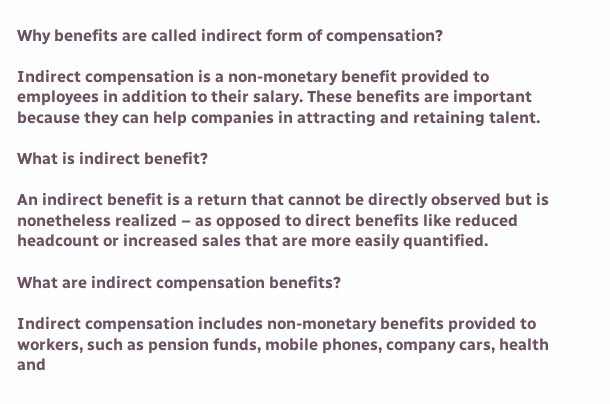Why benefits are called indirect form of compensation?

Indirect compensation is a non-monetary benefit provided to employees in addition to their salary. These benefits are important because they can help companies in attracting and retaining talent.

What is indirect benefit?

An indirect benefit is a return that cannot be directly observed but is nonetheless realized – as opposed to direct benefits like reduced headcount or increased sales that are more easily quantified.

What are indirect compensation benefits?

Indirect compensation includes non-monetary benefits provided to workers, such as pension funds, mobile phones, company cars, health and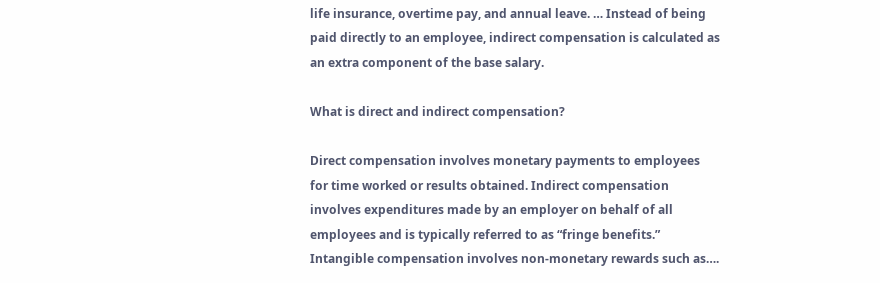life insurance, overtime pay, and annual leave. … Instead of being paid directly to an employee, indirect compensation is calculated as an extra component of the base salary.

What is direct and indirect compensation?

Direct compensation involves monetary payments to employees for time worked or results obtained. Indirect compensation involves expenditures made by an employer on behalf of all employees and is typically referred to as “fringe benefits.” Intangible compensation involves non-monetary rewards such as….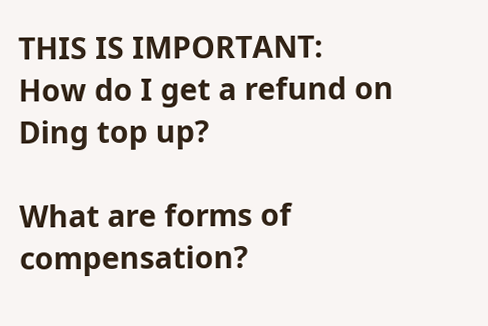THIS IS IMPORTANT:  How do I get a refund on Ding top up?

What are forms of compensation?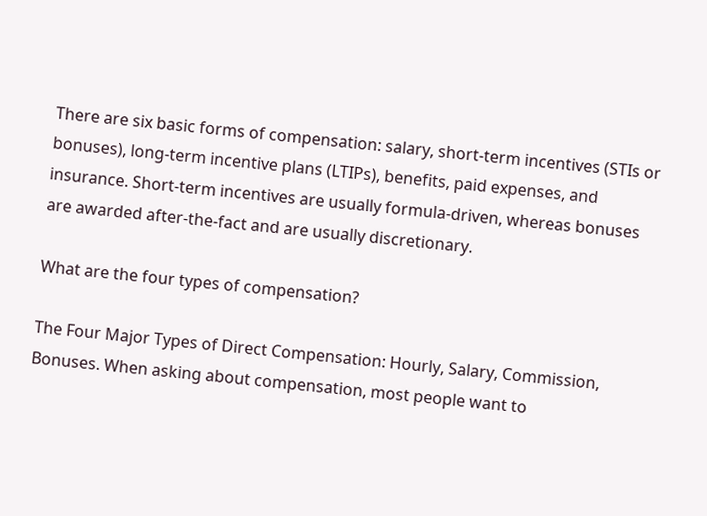There are six basic forms of compensation: salary, short-term incentives (STIs or bonuses), long-term incentive plans (LTIPs), benefits, paid expenses, and insurance. Short-term incentives are usually formula-driven, whereas bonuses are awarded after-the-fact and are usually discretionary.

What are the four types of compensation?

The Four Major Types of Direct Compensation: Hourly, Salary, Commission, Bonuses. When asking about compensation, most people want to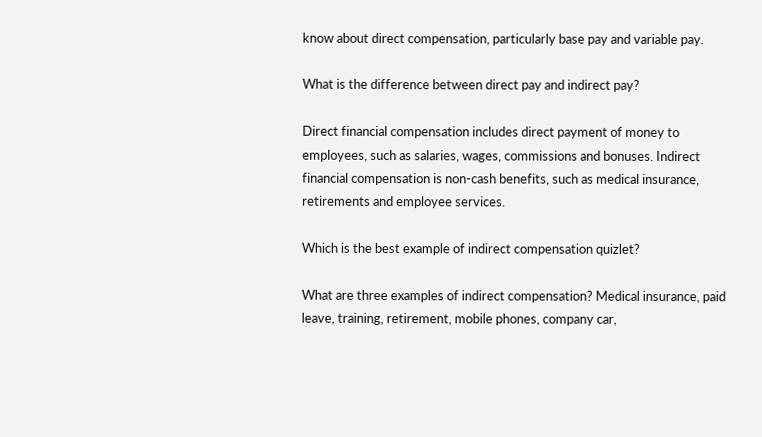know about direct compensation, particularly base pay and variable pay.

What is the difference between direct pay and indirect pay?

Direct financial compensation includes direct payment of money to employees, such as salaries, wages, commissions and bonuses. Indirect financial compensation is non-cash benefits, such as medical insurance, retirements and employee services.

Which is the best example of indirect compensation quizlet?

What are three examples of indirect compensation? Medical insurance, paid leave, training, retirement, mobile phones, company car,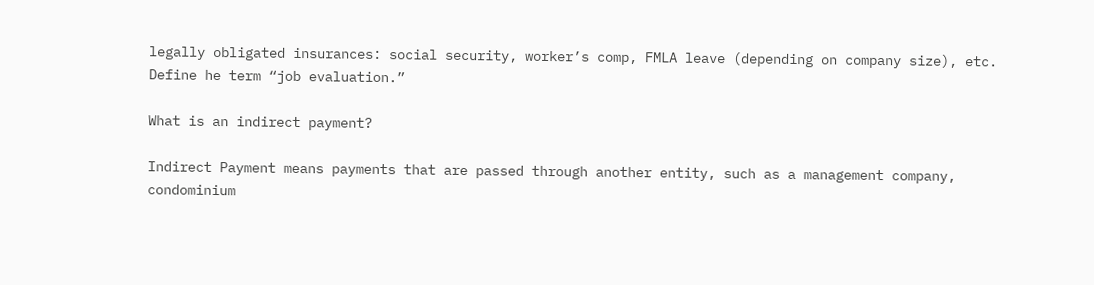legally obligated insurances: social security, worker’s comp, FMLA leave (depending on company size), etc. Define he term “job evaluation.”

What is an indirect payment?

Indirect Payment means payments that are passed through another entity, such as a management company, condominium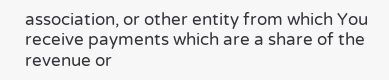association, or other entity from which You receive payments which are a share of the revenue or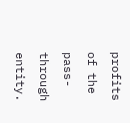profits of the pass-through entity.